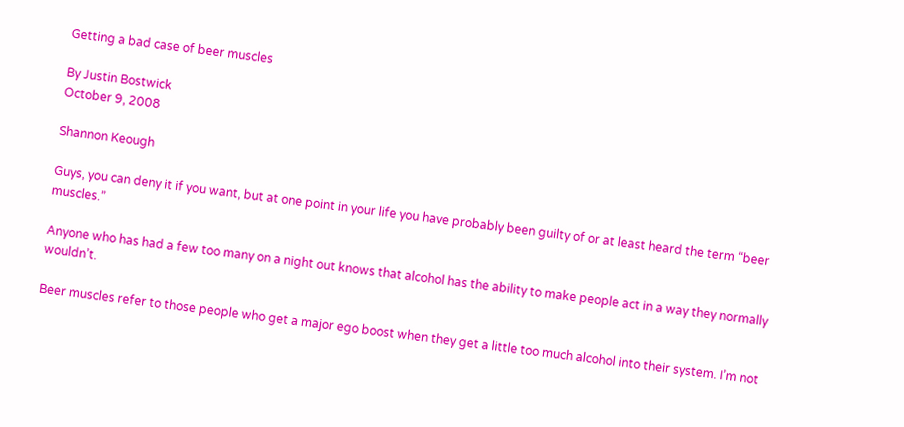Getting a bad case of beer muscles

By Justin Bostwick
October 9, 2008

Shannon Keough

Guys, you can deny it if you want, but at one point in your life you have probably been guilty of or at least heard the term “beer muscles.”

Anyone who has had a few too many on a night out knows that alcohol has the ability to make people act in a way they normally wouldn’t.

Beer muscles refer to those people who get a major ego boost when they get a little too much alcohol into their system. I’m not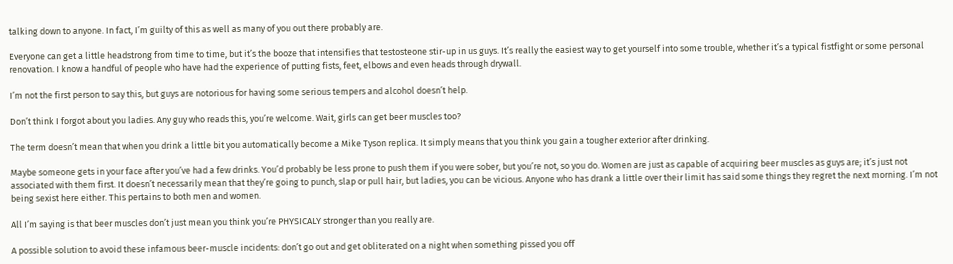talking down to anyone. In fact, I’m guilty of this as well as many of you out there probably are.

Everyone can get a little headstrong from time to time, but it’s the booze that intensifies that testosteone stir-up in us guys. It’s really the easiest way to get yourself into some trouble, whether it’s a typical fistfight or some personal renovation. I know a handful of people who have had the experience of putting fists, feet, elbows and even heads through drywall.

I’m not the first person to say this, but guys are notorious for having some serious tempers and alcohol doesn’t help.

Don’t think I forgot about you ladies. Any guy who reads this, you’re welcome. Wait, girls can get beer muscles too?

The term doesn’t mean that when you drink a little bit you automatically become a Mike Tyson replica. It simply means that you think you gain a tougher exterior after drinking.

Maybe someone gets in your face after you’ve had a few drinks. You’d probably be less prone to push them if you were sober, but you’re not, so you do. Women are just as capable of acquiring beer muscles as guys are; it’s just not associated with them first. It doesn’t necessarily mean that they’re going to punch, slap or pull hair, but ladies, you can be vicious. Anyone who has drank a little over their limit has said some things they regret the next morning. I’m not being sexist here either. This pertains to both men and women.

All I’m saying is that beer muscles don’t just mean you think you’re PHYSICALY stronger than you really are.

A possible solution to avoid these infamous beer-muscle incidents: don’t go out and get obliterated on a night when something pissed you off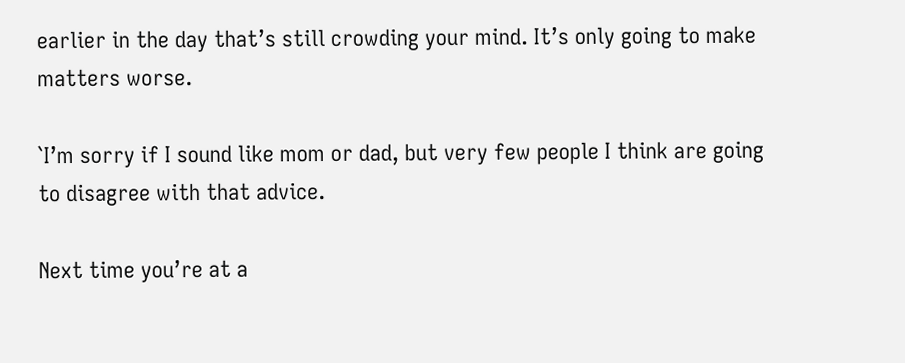earlier in the day that’s still crowding your mind. It’s only going to make matters worse.

`I’m sorry if I sound like mom or dad, but very few people I think are going to disagree with that advice.

Next time you’re at a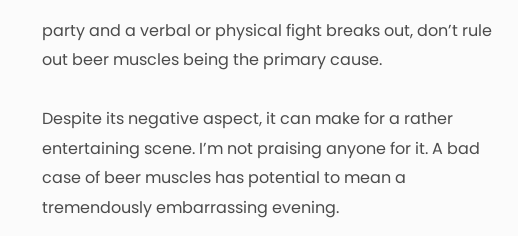party and a verbal or physical fight breaks out, don’t rule out beer muscles being the primary cause.

Despite its negative aspect, it can make for a rather entertaining scene. I’m not praising anyone for it. A bad case of beer muscles has potential to mean a tremendously embarrassing evening.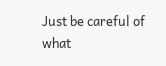Just be careful of what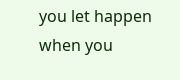you let happen when you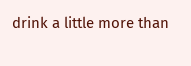drink a little more than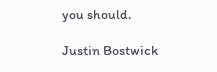you should.

Justin Bostwick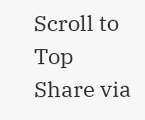Scroll to Top
Share via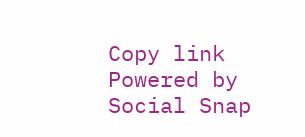Copy link
Powered by Social Snap